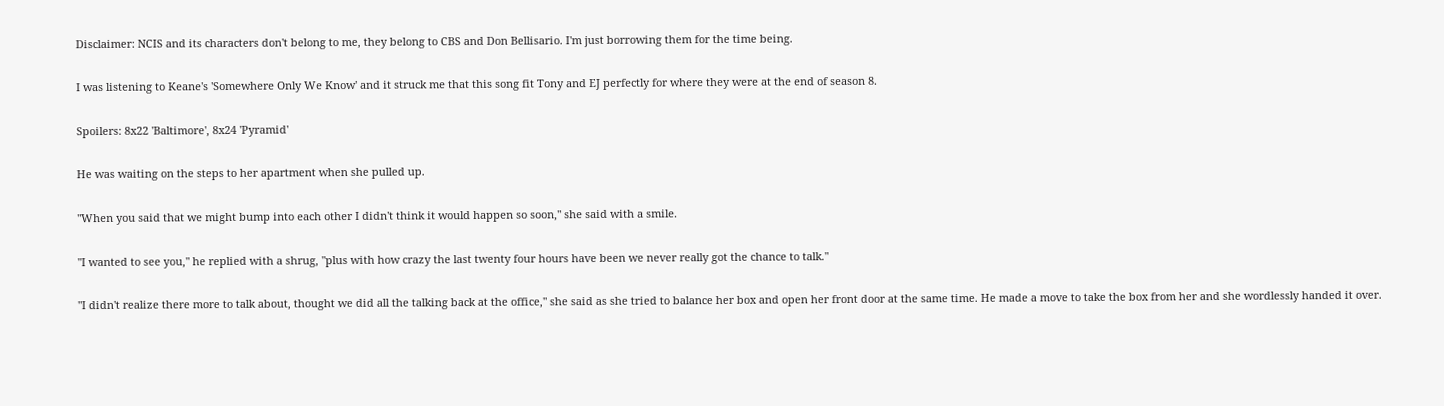Disclaimer: NCIS and its characters don't belong to me, they belong to CBS and Don Bellisario. I'm just borrowing them for the time being.

I was listening to Keane's 'Somewhere Only We Know' and it struck me that this song fit Tony and EJ perfectly for where they were at the end of season 8.

Spoilers: 8x22 'Baltimore', 8x24 'Pyramid'

He was waiting on the steps to her apartment when she pulled up.

"When you said that we might bump into each other I didn't think it would happen so soon," she said with a smile.

"I wanted to see you," he replied with a shrug, "plus with how crazy the last twenty four hours have been we never really got the chance to talk."

"I didn't realize there more to talk about, thought we did all the talking back at the office," she said as she tried to balance her box and open her front door at the same time. He made a move to take the box from her and she wordlessly handed it over.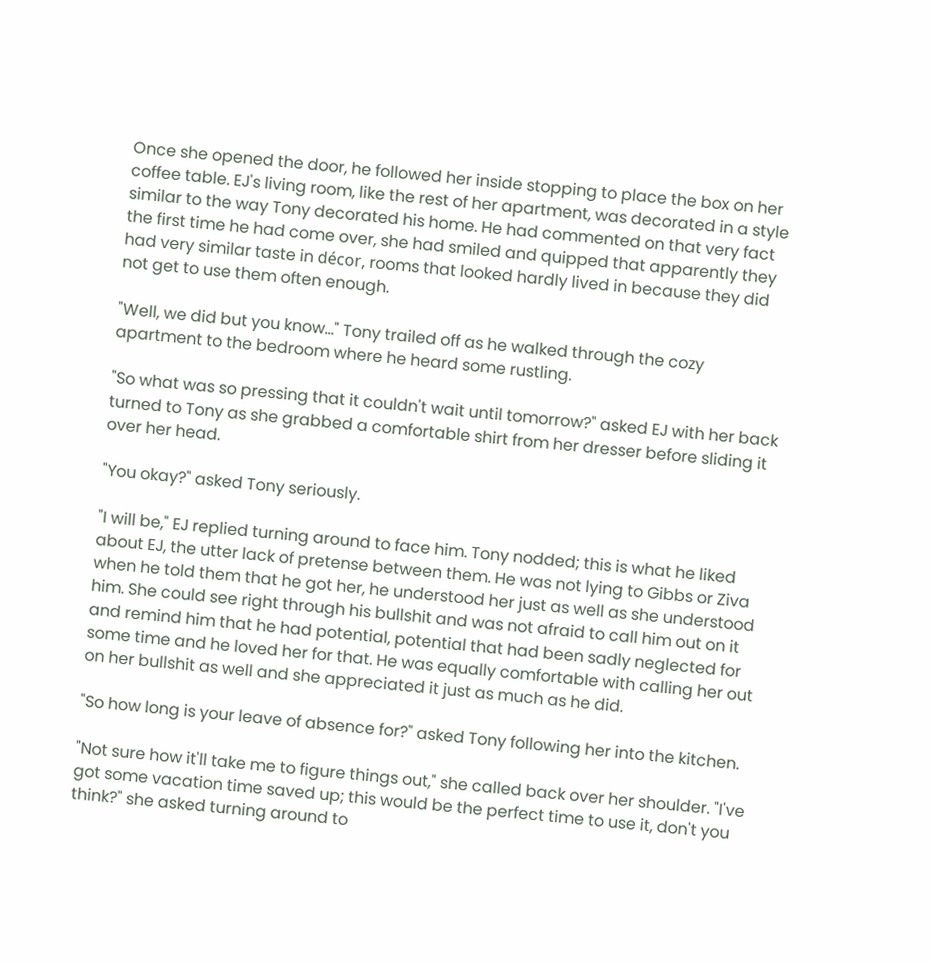Once she opened the door, he followed her inside stopping to place the box on her coffee table. EJ's living room, like the rest of her apartment, was decorated in a style similar to the way Tony decorated his home. He had commented on that very fact the first time he had come over, she had smiled and quipped that apparently they had very similar taste in décor, rooms that looked hardly lived in because they did not get to use them often enough.

"Well, we did but you know…" Tony trailed off as he walked through the cozy apartment to the bedroom where he heard some rustling.

"So what was so pressing that it couldn't wait until tomorrow?" asked EJ with her back turned to Tony as she grabbed a comfortable shirt from her dresser before sliding it over her head.

"You okay?" asked Tony seriously.

"I will be," EJ replied turning around to face him. Tony nodded; this is what he liked about EJ, the utter lack of pretense between them. He was not lying to Gibbs or Ziva when he told them that he got her, he understood her just as well as she understood him. She could see right through his bullshit and was not afraid to call him out on it and remind him that he had potential, potential that had been sadly neglected for some time and he loved her for that. He was equally comfortable with calling her out on her bullshit as well and she appreciated it just as much as he did.

"So how long is your leave of absence for?" asked Tony following her into the kitchen.

"Not sure how it'll take me to figure things out," she called back over her shoulder. "I've got some vacation time saved up; this would be the perfect time to use it, don't you think?" she asked turning around to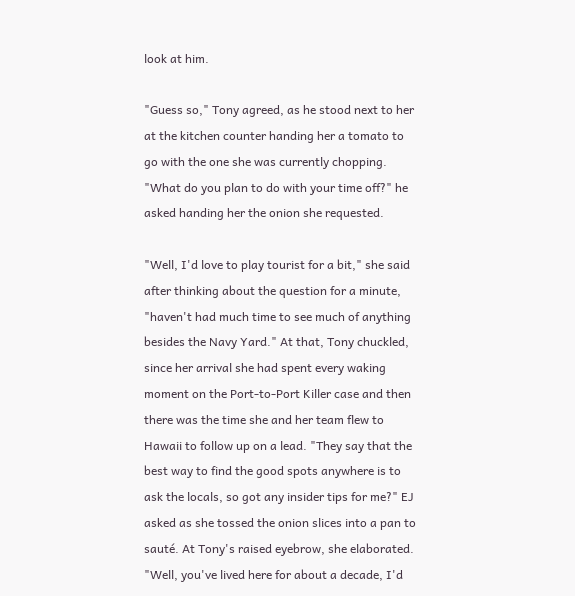look at him.

"Guess so," Tony agreed, as he stood next to her at the kitchen counter handing her a tomato to go with the one she was currently chopping. "What do you plan to do with your time off?" he asked handing her the onion she requested.

"Well, I'd love to play tourist for a bit," she said after thinking about the question for a minute, "haven't had much time to see much of anything besides the Navy Yard." At that, Tony chuckled, since her arrival she had spent every waking moment on the Port-to-Port Killer case and then there was the time she and her team flew to Hawaii to follow up on a lead. "They say that the best way to find the good spots anywhere is to ask the locals, so got any insider tips for me?" EJ asked as she tossed the onion slices into a pan to sauté. At Tony's raised eyebrow, she elaborated. "Well, you've lived here for about a decade, I'd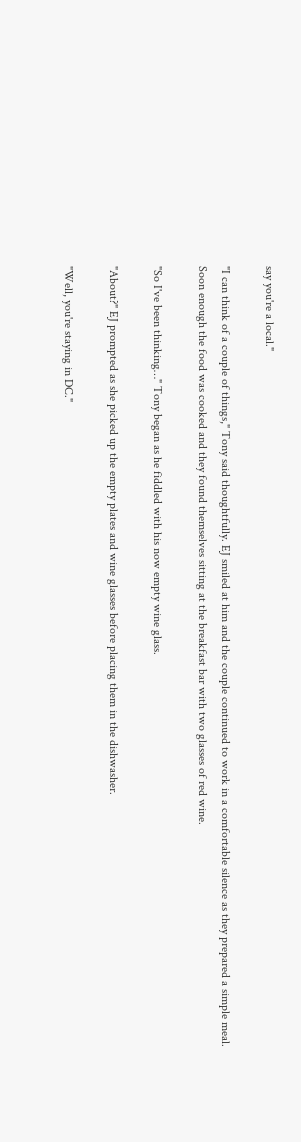say you're a local."

"I can think of a couple of things," Tony said thoughtfully. EJ smiled at him and the couple continued to work in a comfortable silence as they prepared a simple meal. Soon enough the food was cooked and they found themselves sitting at the breakfast bar with two glasses of red wine.

"So I've been thinking…" Tony began as he fiddled with his now empty wine glass.

"About?" EJ prompted as she picked up the empty plates and wine glasses before placing them in the dishwasher.

"Well, you're staying in DC."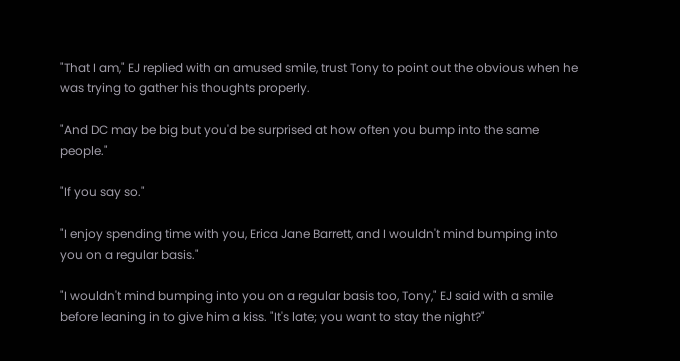"That I am," EJ replied with an amused smile, trust Tony to point out the obvious when he was trying to gather his thoughts properly.

"And DC may be big but you'd be surprised at how often you bump into the same people."

"If you say so."

"I enjoy spending time with you, Erica Jane Barrett, and I wouldn't mind bumping into you on a regular basis."

"I wouldn't mind bumping into you on a regular basis too, Tony," EJ said with a smile before leaning in to give him a kiss. "It's late; you want to stay the night?"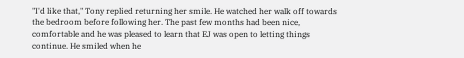"I'd like that," Tony replied returning her smile. He watched her walk off towards the bedroom before following her. The past few months had been nice, comfortable and he was pleased to learn that EJ was open to letting things continue. He smiled when he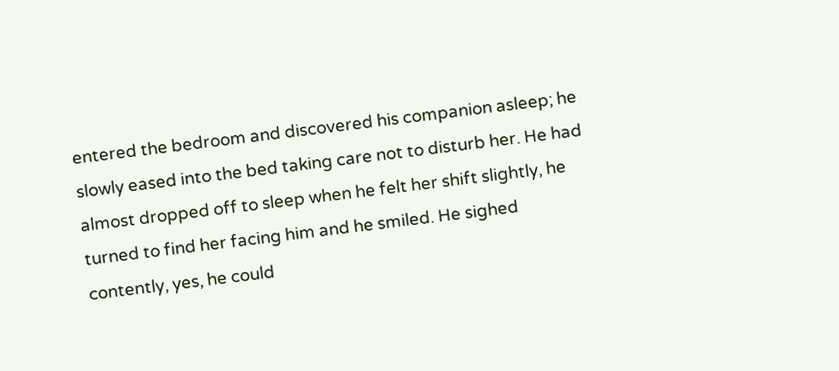entered the bedroom and discovered his companion asleep; he slowly eased into the bed taking care not to disturb her. He had almost dropped off to sleep when he felt her shift slightly, he turned to find her facing him and he smiled. He sighed contently, yes, he could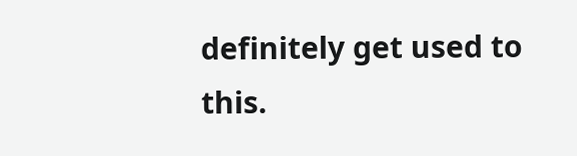definitely get used to this.